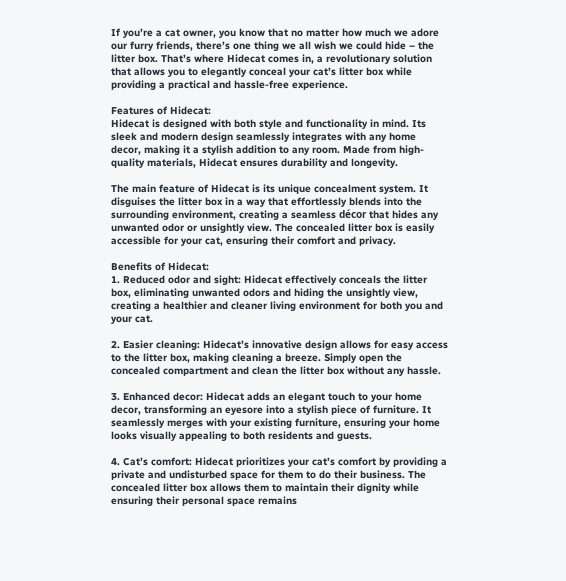If you’re a cat owner, you know that no matter how much we adore our furry friends, there’s one thing we all wish we could hide – the litter box. That’s where Hidecat comes in, a revolutionary solution that allows you to elegantly conceal your cat’s litter box while providing a practical and hassle-free experience.

Features of Hidecat:
Hidecat is designed with both style and functionality in mind. Its sleek and modern design seamlessly integrates with any home decor, making it a stylish addition to any room. Made from high-quality materials, Hidecat ensures durability and longevity.

The main feature of Hidecat is its unique concealment system. It disguises the litter box in a way that effortlessly blends into the surrounding environment, creating a seamless décor that hides any unwanted odor or unsightly view. The concealed litter box is easily accessible for your cat, ensuring their comfort and privacy.

Benefits of Hidecat:
1. Reduced odor and sight: Hidecat effectively conceals the litter box, eliminating unwanted odors and hiding the unsightly view, creating a healthier and cleaner living environment for both you and your cat.

2. Easier cleaning: Hidecat’s innovative design allows for easy access to the litter box, making cleaning a breeze. Simply open the concealed compartment and clean the litter box without any hassle.

3. Enhanced decor: Hidecat adds an elegant touch to your home decor, transforming an eyesore into a stylish piece of furniture. It seamlessly merges with your existing furniture, ensuring your home looks visually appealing to both residents and guests.

4. Cat’s comfort: Hidecat prioritizes your cat’s comfort by providing a private and undisturbed space for them to do their business. The concealed litter box allows them to maintain their dignity while ensuring their personal space remains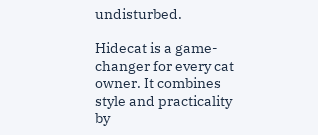undisturbed.

Hidecat is a game-changer for every cat owner. It combines style and practicality by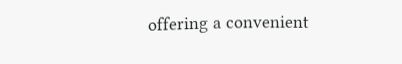offering a convenient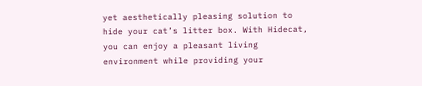yet aesthetically pleasing solution to hide your cat’s litter box. With Hidecat, you can enjoy a pleasant living environment while providing your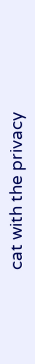cat with the privacy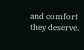and comfort they deserve.